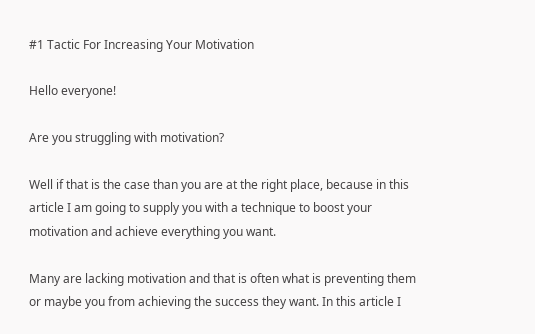#1 Tactic For Increasing Your Motivation

Hello everyone!

Are you struggling with motivation?

Well if that is the case than you are at the right place, because in this article I am going to supply you with a technique to boost your motivation and achieve everything you want.

Many are lacking motivation and that is often what is preventing them or maybe you from achieving the success they want. In this article I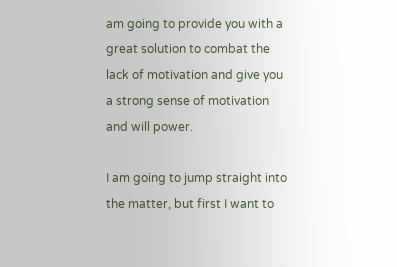am going to provide you with a great solution to combat the lack of motivation and give you a strong sense of motivation and will power.

I am going to jump straight into the matter, but first I want to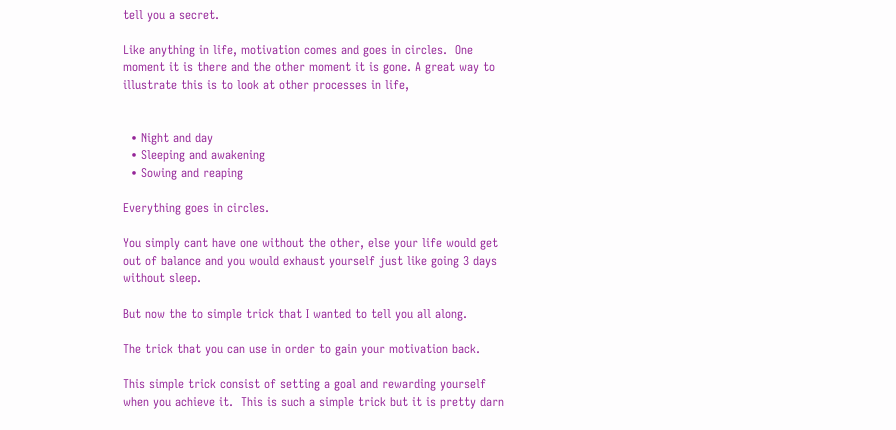tell you a secret.

Like anything in life, motivation comes and goes in circles.  One moment it is there and the other moment it is gone. A great way to illustrate this is to look at other processes in life,


  • Night and day
  • Sleeping and awakening
  • Sowing and reaping

Everything goes in circles.

You simply cant have one without the other, else your life would get out of balance and you would exhaust yourself just like going 3 days without sleep.

But now the to simple trick that I wanted to tell you all along.

The trick that you can use in order to gain your motivation back.

This simple trick consist of setting a goal and rewarding yourself when you achieve it.  This is such a simple trick but it is pretty darn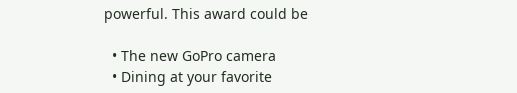powerful. This award could be

  • The new GoPro camera
  • Dining at your favorite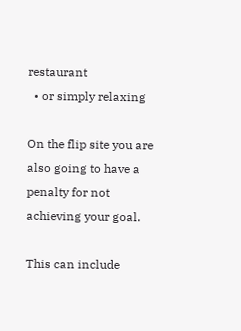restaurant
  • or simply relaxing

On the flip site you are also going to have a penalty for not achieving your goal.

This can include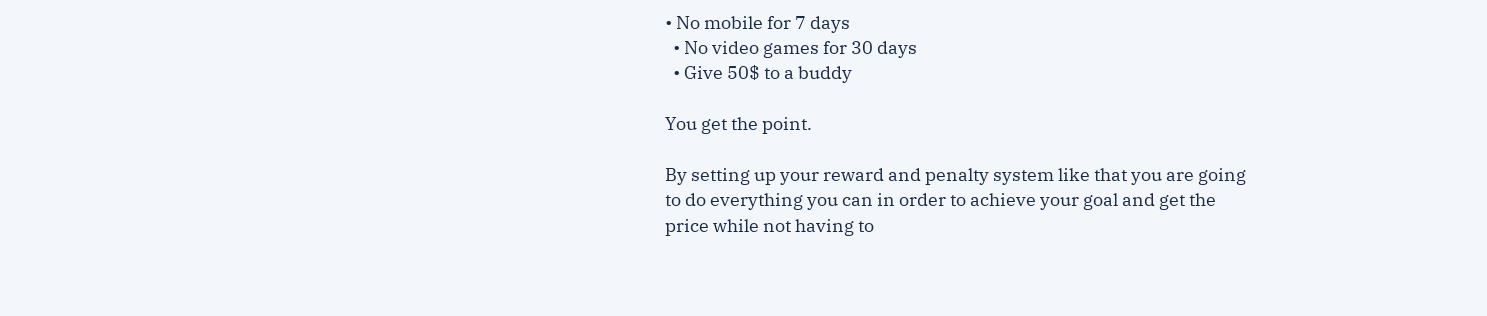• No mobile for 7 days
  • No video games for 30 days
  • Give 50$ to a buddy

You get the point.

By setting up your reward and penalty system like that you are going to do everything you can in order to achieve your goal and get the price while not having to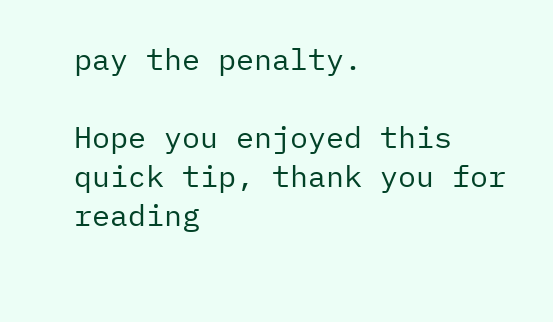pay the penalty.

Hope you enjoyed this quick tip, thank you for reading